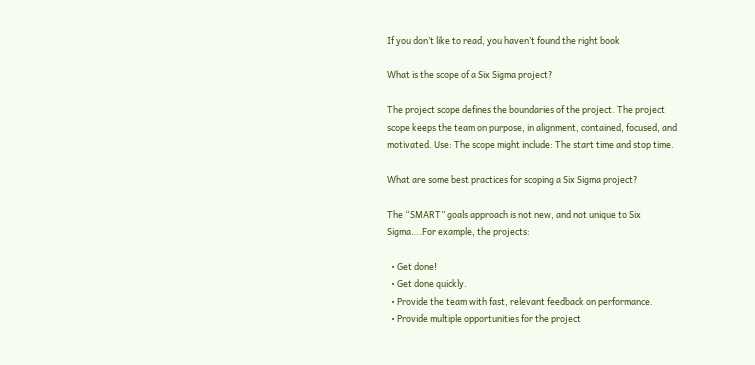If you don’t like to read, you haven’t found the right book

What is the scope of a Six Sigma project?

The project scope defines the boundaries of the project. The project scope keeps the team on purpose, in alignment, contained, focused, and motivated. Use: The scope might include: The start time and stop time.

What are some best practices for scoping a Six Sigma project?

The “SMART” goals approach is not new, and not unique to Six Sigma….For example, the projects:

  • Get done!
  • Get done quickly.
  • Provide the team with fast, relevant feedback on performance.
  • Provide multiple opportunities for the project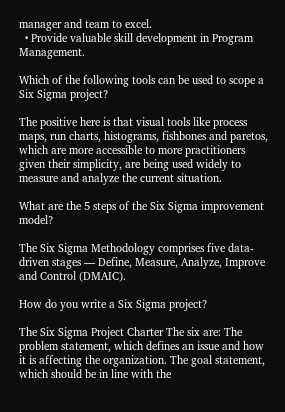manager and team to excel.
  • Provide valuable skill development in Program Management.

Which of the following tools can be used to scope a Six Sigma project?

The positive here is that visual tools like process maps, run charts, histograms, fishbones and paretos, which are more accessible to more practitioners given their simplicity, are being used widely to measure and analyze the current situation.

What are the 5 steps of the Six Sigma improvement model?

The Six Sigma Methodology comprises five data-driven stages — Define, Measure, Analyze, Improve and Control (DMAIC).

How do you write a Six Sigma project?

The Six Sigma Project Charter The six are: The problem statement, which defines an issue and how it is affecting the organization. The goal statement, which should be in line with the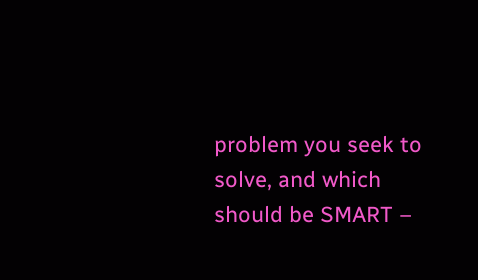problem you seek to solve, and which should be SMART –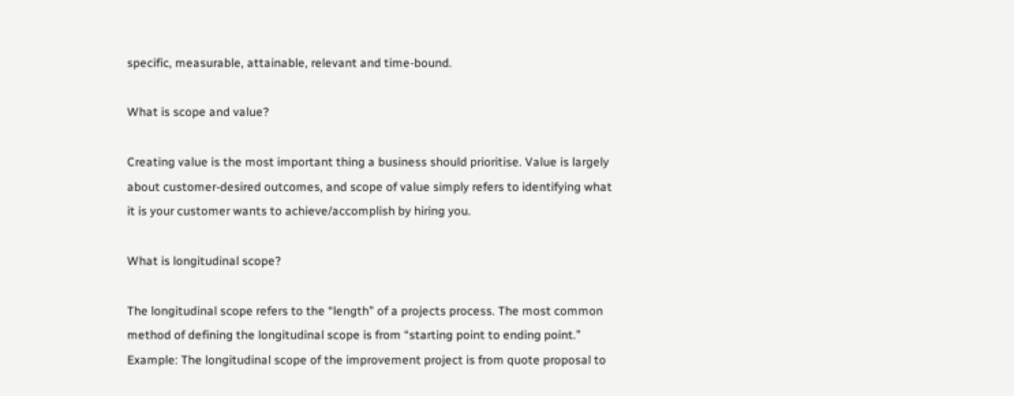specific, measurable, attainable, relevant and time-bound.

What is scope and value?

Creating value is the most important thing a business should prioritise. Value is largely about customer-desired outcomes, and scope of value simply refers to identifying what it is your customer wants to achieve/accomplish by hiring you.

What is longitudinal scope?

The longitudinal scope refers to the “length” of a projects process. The most common method of defining the longitudinal scope is from “starting point to ending point.” Example: The longitudinal scope of the improvement project is from quote proposal to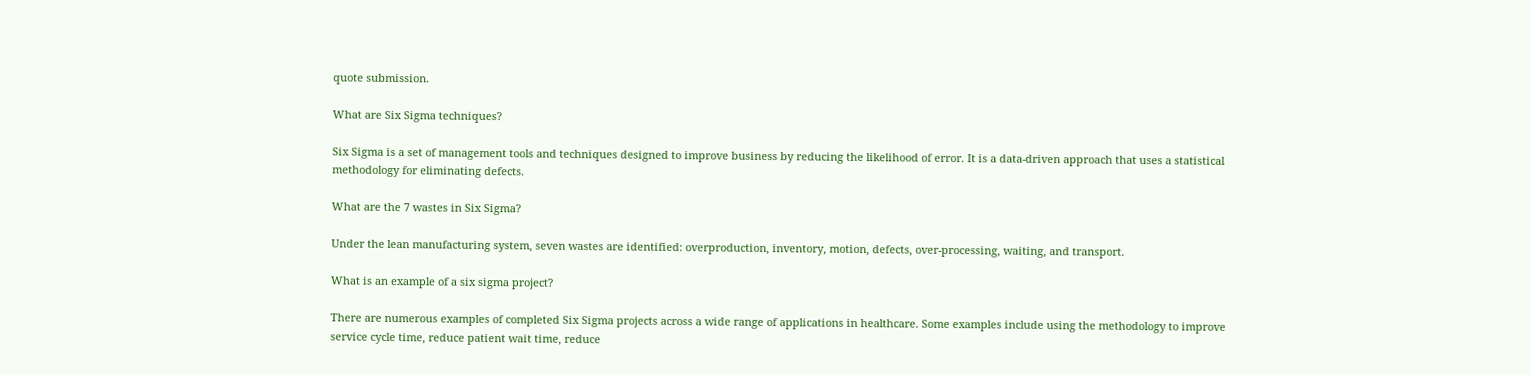quote submission.

What are Six Sigma techniques?

Six Sigma is a set of management tools and techniques designed to improve business by reducing the likelihood of error. It is a data-driven approach that uses a statistical methodology for eliminating defects.

What are the 7 wastes in Six Sigma?

Under the lean manufacturing system, seven wastes are identified: overproduction, inventory, motion, defects, over-processing, waiting, and transport.

What is an example of a six sigma project?

There are numerous examples of completed Six Sigma projects across a wide range of applications in healthcare. Some examples include using the methodology to improve service cycle time, reduce patient wait time, reduce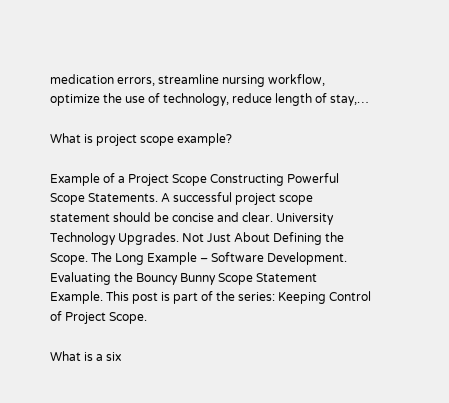medication errors, streamline nursing workflow, optimize the use of technology, reduce length of stay,…

What is project scope example?

Example of a Project Scope Constructing Powerful Scope Statements. A successful project scope statement should be concise and clear. University Technology Upgrades. Not Just About Defining the Scope. The Long Example – Software Development. Evaluating the Bouncy Bunny Scope Statement Example. This post is part of the series: Keeping Control of Project Scope.

What is a six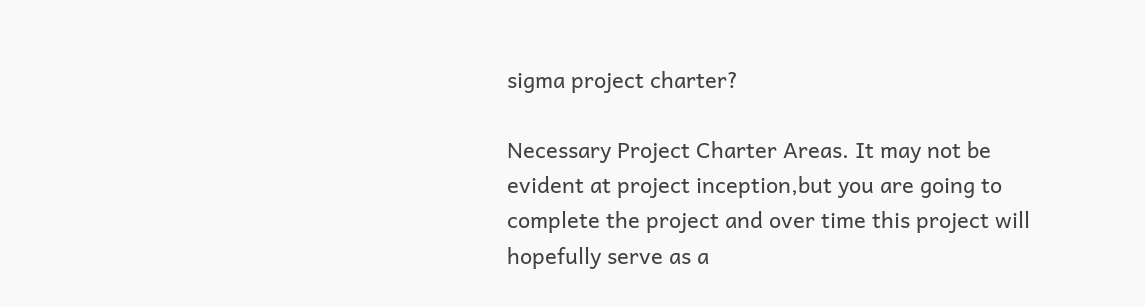sigma project charter?

Necessary Project Charter Areas. It may not be evident at project inception,but you are going to complete the project and over time this project will hopefully serve as a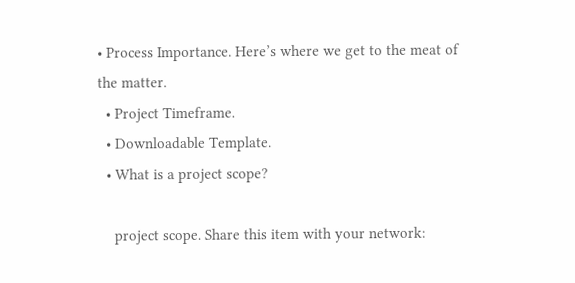• Process Importance. Here’s where we get to the meat of the matter.
  • Project Timeframe.
  • Downloadable Template.
  • What is a project scope?

    project scope. Share this item with your network: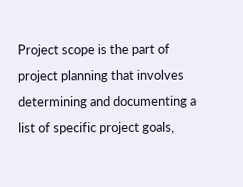Project scope is the part of project planning that involves determining and documenting a list of specific project goals,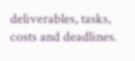deliverables, tasks, costs and deadlines.